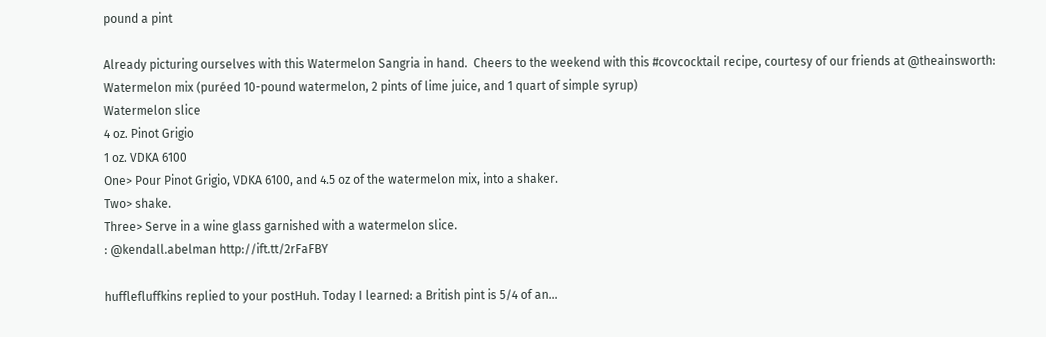pound a pint

Already picturing ourselves with this Watermelon Sangria in hand.  Cheers to the weekend with this #covcocktail recipe, courtesy of our friends at @theainsworth:
Watermelon mix (puréed 10-pound watermelon, 2 pints of lime juice, and 1 quart of simple syrup)
Watermelon slice
4 oz. Pinot Grigio
1 oz. VDKA 6100
One> Pour Pinot Grigio, VDKA 6100, and 4.5 oz of the watermelon mix, into a shaker.
Two> shake.
Three> Serve in a wine glass garnished with a watermelon slice.
: @kendall.abelman http://ift.tt/2rFaFBY

hufflefluffkins replied to your postHuh. Today I learned: a British pint is 5/4 of an…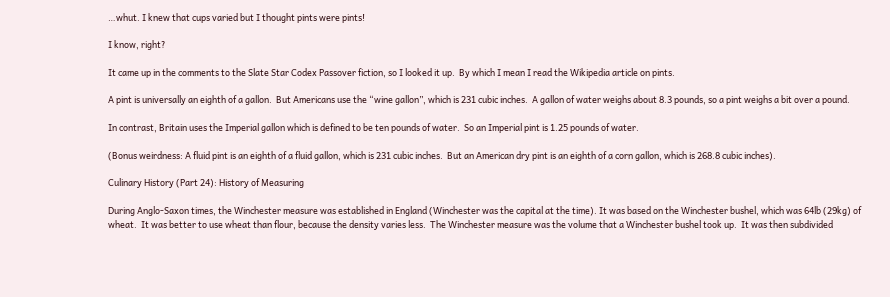…whut. I knew that cups varied but I thought pints were pints!

I know, right?

It came up in the comments to the Slate Star Codex Passover fiction, so I looked it up.  By which I mean I read the Wikipedia article on pints.

A pint is universally an eighth of a gallon.  But Americans use the “wine gallon”, which is 231 cubic inches.  A gallon of water weighs about 8.3 pounds, so a pint weighs a bit over a pound.

In contrast, Britain uses the Imperial gallon which is defined to be ten pounds of water.  So an Imperial pint is 1.25 pounds of water.

(Bonus weirdness: A fluid pint is an eighth of a fluid gallon, which is 231 cubic inches.  But an American dry pint is an eighth of a corn gallon, which is 268.8 cubic inches).

Culinary History (Part 24): History of Measuring

During Anglo-Saxon times, the Winchester measure was established in England (Winchester was the capital at the time). It was based on the Winchester bushel, which was 64lb (29kg) of wheat.  It was better to use wheat than flour, because the density varies less.  The Winchester measure was the volume that a Winchester bushel took up.  It was then subdivided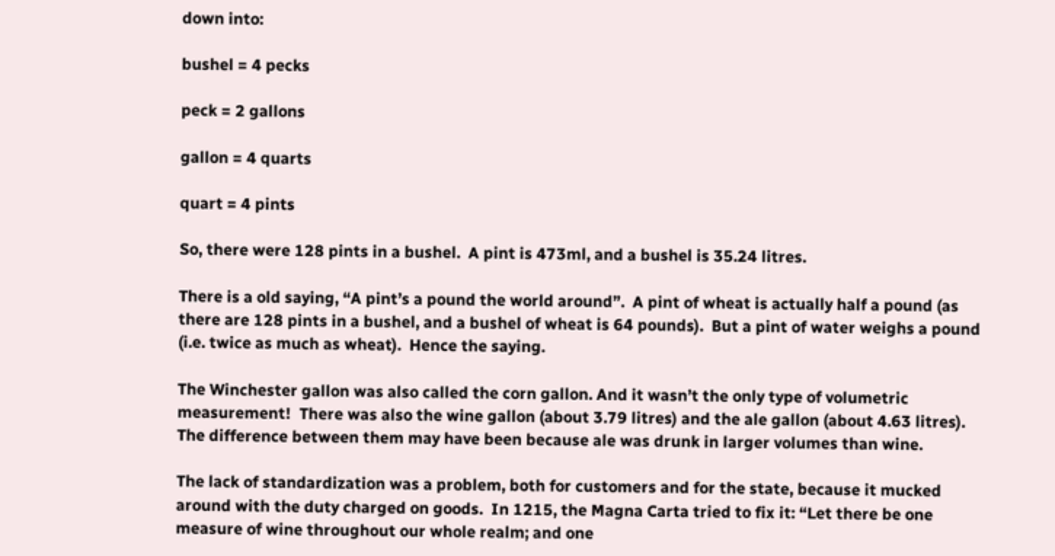down into:

bushel = 4 pecks

peck = 2 gallons

gallon = 4 quarts

quart = 4 pints

So, there were 128 pints in a bushel.  A pint is 473ml, and a bushel is 35.24 litres.

There is a old saying, “A pint’s a pound the world around”.  A pint of wheat is actually half a pound (as there are 128 pints in a bushel, and a bushel of wheat is 64 pounds).  But a pint of water weighs a pound (i.e. twice as much as wheat).  Hence the saying.

The Winchester gallon was also called the corn gallon. And it wasn’t the only type of volumetric measurement!  There was also the wine gallon (about 3.79 litres) and the ale gallon (about 4.63 litres).  The difference between them may have been because ale was drunk in larger volumes than wine.

The lack of standardization was a problem, both for customers and for the state, because it mucked around with the duty charged on goods.  In 1215, the Magna Carta tried to fix it: “Let there be one measure of wine throughout our whole realm; and one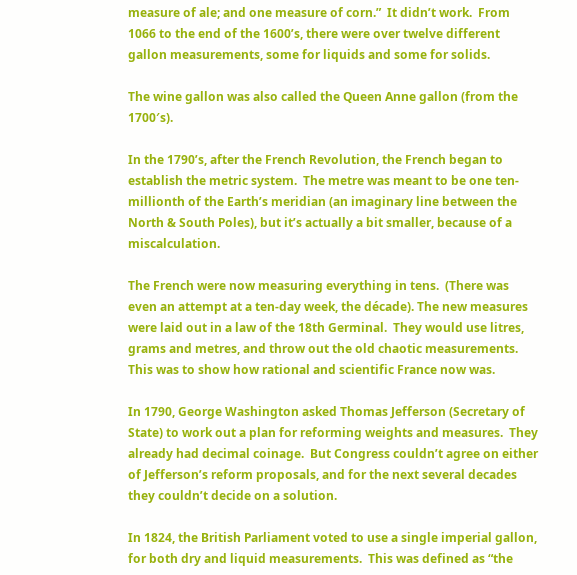measure of ale; and one measure of corn.”  It didn’t work.  From 1066 to the end of the 1600’s, there were over twelve different gallon measurements, some for liquids and some for solids.

The wine gallon was also called the Queen Anne gallon (from the 1700′s).

In the 1790’s, after the French Revolution, the French began to establish the metric system.  The metre was meant to be one ten-millionth of the Earth’s meridian (an imaginary line between the North & South Poles), but it’s actually a bit smaller, because of a miscalculation.

The French were now measuring everything in tens.  (There was even an attempt at a ten-day week, the décade). The new measures were laid out in a law of the 18th Germinal.  They would use litres, grams and metres, and throw out the old chaotic measurements.  This was to show how rational and scientific France now was.

In 1790, George Washington asked Thomas Jefferson (Secretary of State) to work out a plan for reforming weights and measures.  They already had decimal coinage.  But Congress couldn’t agree on either of Jefferson’s reform proposals, and for the next several decades they couldn’t decide on a solution.

In 1824, the British Parliament voted to use a single imperial gallon, for both dry and liquid measurements.  This was defined as “the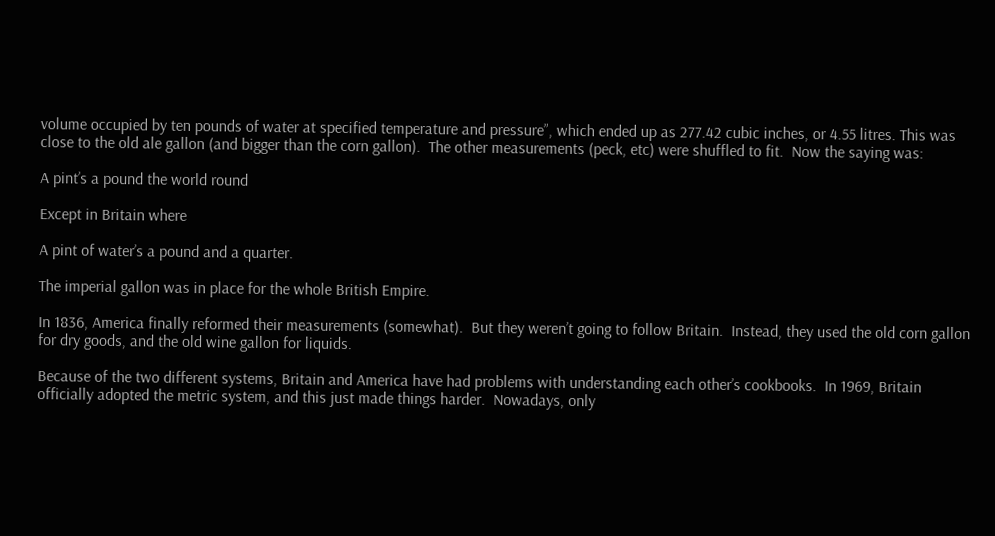volume occupied by ten pounds of water at specified temperature and pressure”, which ended up as 277.42 cubic inches, or 4.55 litres. This was close to the old ale gallon (and bigger than the corn gallon).  The other measurements (peck, etc) were shuffled to fit.  Now the saying was:

A pint’s a pound the world round

Except in Britain where

A pint of water’s a pound and a quarter.

The imperial gallon was in place for the whole British Empire.

In 1836, America finally reformed their measurements (somewhat).  But they weren’t going to follow Britain.  Instead, they used the old corn gallon for dry goods, and the old wine gallon for liquids.

Because of the two different systems, Britain and America have had problems with understanding each other’s cookbooks.  In 1969, Britain officially adopted the metric system, and this just made things harder.  Nowadays, only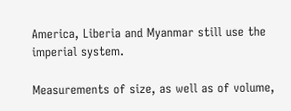America, Liberia and Myanmar still use the imperial system.

Measurements of size, as well as of volume,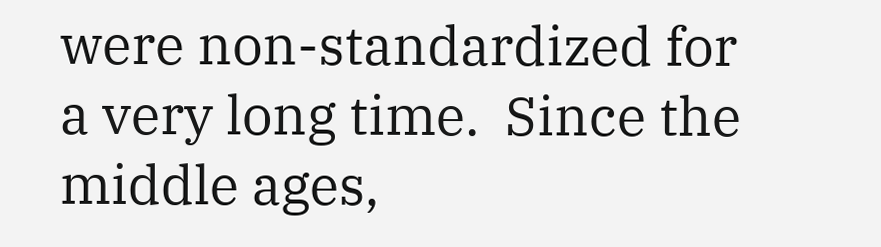were non-standardized for a very long time.  Since the middle ages,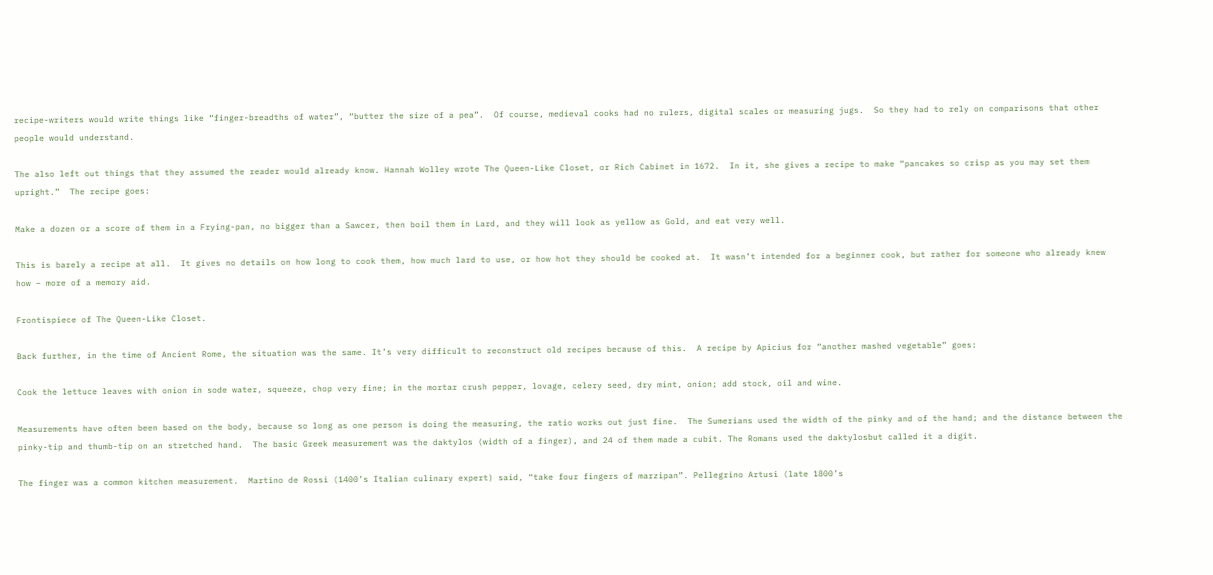recipe-writers would write things like “finger-breadths of water”, “butter the size of a pea”.  Of course, medieval cooks had no rulers, digital scales or measuring jugs.  So they had to rely on comparisons that other people would understand.

The also left out things that they assumed the reader would already know. Hannah Wolley wrote The Queen-Like Closet, or Rich Cabinet in 1672.  In it, she gives a recipe to make “pancakes so crisp as you may set them upright.”  The recipe goes:

Make a dozen or a score of them in a Frying-pan, no bigger than a Sawcer, then boil them in Lard, and they will look as yellow as Gold, and eat very well.

This is barely a recipe at all.  It gives no details on how long to cook them, how much lard to use, or how hot they should be cooked at.  It wasn’t intended for a beginner cook, but rather for someone who already knew how – more of a memory aid.

Frontispiece of The Queen-Like Closet.

Back further, in the time of Ancient Rome, the situation was the same. It’s very difficult to reconstruct old recipes because of this.  A recipe by Apicius for “another mashed vegetable” goes:

Cook the lettuce leaves with onion in sode water, squeeze, chop very fine; in the mortar crush pepper, lovage, celery seed, dry mint, onion; add stock, oil and wine.

Measurements have often been based on the body, because so long as one person is doing the measuring, the ratio works out just fine.  The Sumerians used the width of the pinky and of the hand; and the distance between the pinky-tip and thumb-tip on an stretched hand.  The basic Greek measurement was the daktylos (width of a finger), and 24 of them made a cubit. The Romans used the daktylosbut called it a digit.

The finger was a common kitchen measurement.  Martino de Rossi (1400’s Italian culinary expert) said, “take four fingers of marzipan”. Pellegrino Artusi (late 1800’s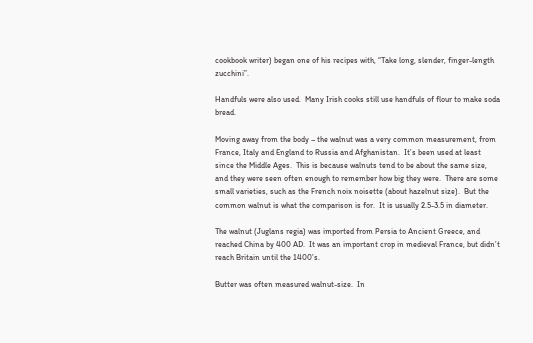cookbook writer) began one of his recipes with, “Take long, slender, finger-length zucchini”.

Handfuls were also used.  Many Irish cooks still use handfuls of flour to make soda bread.

Moving away from the body – the walnut was a very common measurement, from France, Italy and England to Russia and Afghanistan.  It’s been used at least since the Middle Ages.  This is because walnuts tend to be about the same size, and they were seen often enough to remember how big they were.  There are some small varieties, such as the French noix noisette (about hazelnut size).  But the common walnut is what the comparison is for.  It is usually 2.5-3.5 in diameter.

The walnut (Juglans regia) was imported from Persia to Ancient Greece, and reached China by 400 AD.  It was an important crop in medieval France, but didn’t reach Britain until the 1400’s.

Butter was often measured walnut-size.  In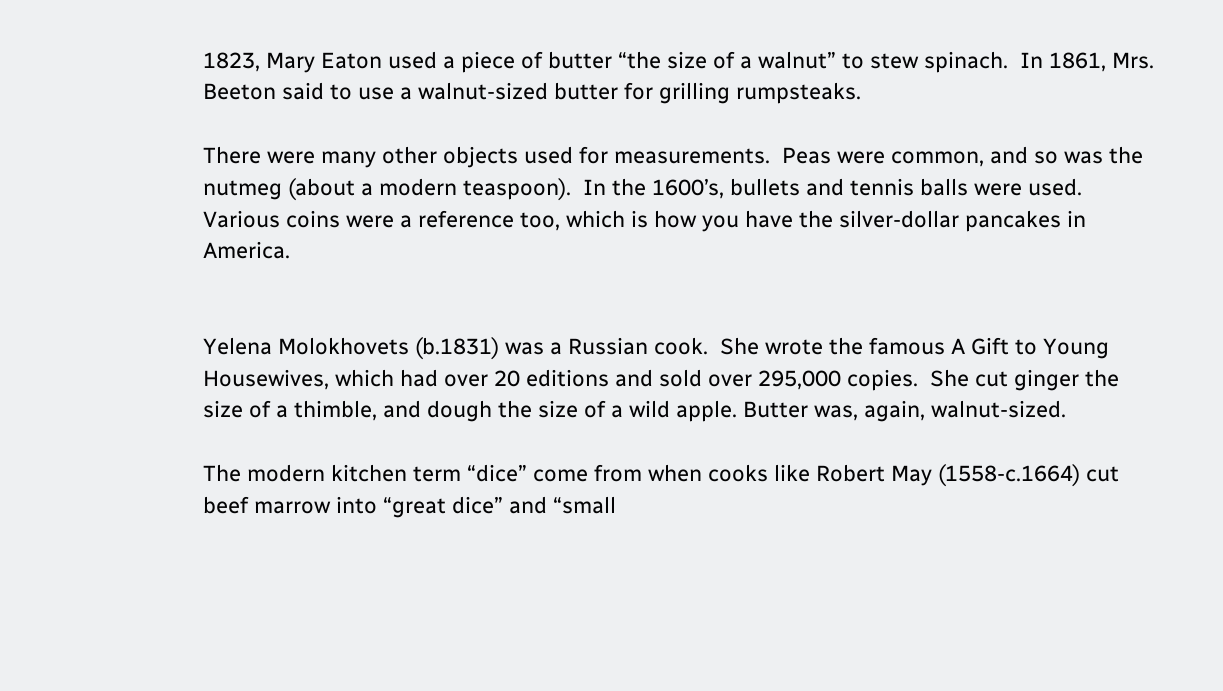1823, Mary Eaton used a piece of butter “the size of a walnut” to stew spinach.  In 1861, Mrs. Beeton said to use a walnut-sized butter for grilling rumpsteaks.

There were many other objects used for measurements.  Peas were common, and so was the nutmeg (about a modern teaspoon).  In the 1600’s, bullets and tennis balls were used.  Various coins were a reference too, which is how you have the silver-dollar pancakes in America.


Yelena Molokhovets (b.1831) was a Russian cook.  She wrote the famous A Gift to Young Housewives, which had over 20 editions and sold over 295,000 copies.  She cut ginger the size of a thimble, and dough the size of a wild apple. Butter was, again, walnut-sized.

The modern kitchen term “dice” come from when cooks like Robert May (1558-c.1664) cut beef marrow into “great dice” and “small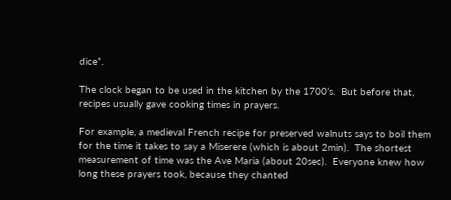dice”.

The clock began to be used in the kitchen by the 1700’s.  But before that, recipes usually gave cooking times in prayers.

For example, a medieval French recipe for preserved walnuts says to boil them for the time it takes to say a Miserere (which is about 2min).  The shortest measurement of time was the Ave Maria (about 20sec).  Everyone knew how long these prayers took, because they chanted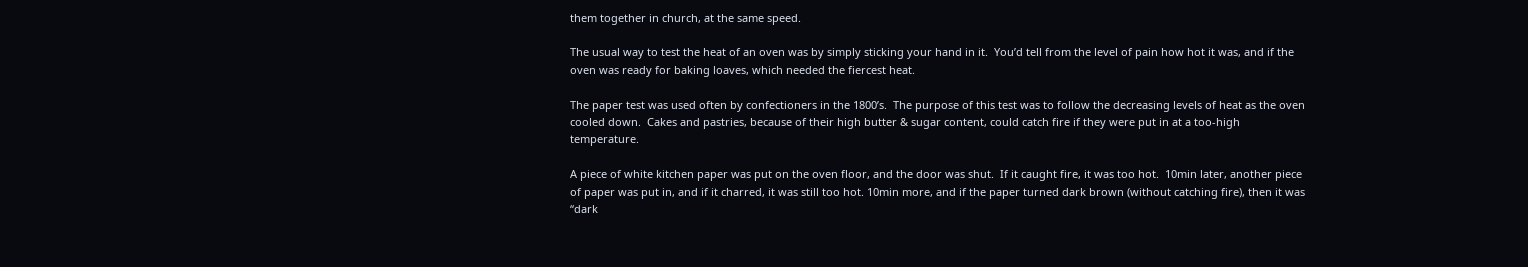them together in church, at the same speed.

The usual way to test the heat of an oven was by simply sticking your hand in it.  You’d tell from the level of pain how hot it was, and if the oven was ready for baking loaves, which needed the fiercest heat.

The paper test was used often by confectioners in the 1800’s.  The purpose of this test was to follow the decreasing levels of heat as the oven cooled down.  Cakes and pastries, because of their high butter & sugar content, could catch fire if they were put in at a too-high temperature.

A piece of white kitchen paper was put on the oven floor, and the door was shut.  If it caught fire, it was too hot.  10min later, another piece of paper was put in, and if it charred, it was still too hot. 10min more, and if the paper turned dark brown (without catching fire), then it was “dark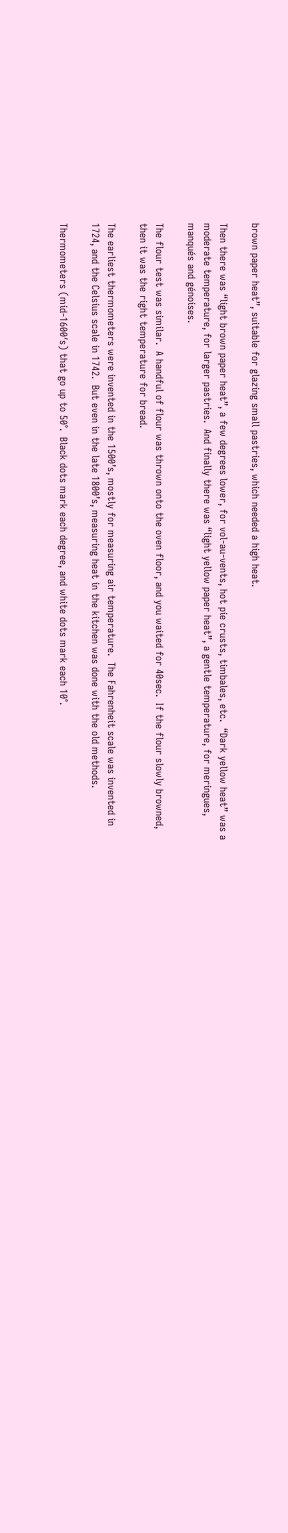brown paper heat”, suitable for glazing small pastries, which needed a high heat.

Then there was “light brown paper heat”, a few degrees lower, for vol-au-vents, hot pie crusts, timbales, etc.  “Dark yellow heat” was a moderate temperature, for larger pastries.  And finally there was “light yellow paper heat”, a gentle temperature, for meringues, manqués and génoises.

The flour test was similar.  A handful of flour was thrown onto the oven floor, and you waited for 40sec.  If the flour slowly browned, then it was the right temperature for bread.

The earliest thermometers were invented in the 1500’s, mostly for measuring air temperature.  The Fahrenheit scale was invented in 1724, and the Celsius scale in 1742.  But even in the late 1800’s, measuring heat in the kitchen was done with the old methods.

Thermometers (mid-1600′s) that go up to 50°.  Black dots mark each degree, and white dots mark each 10°.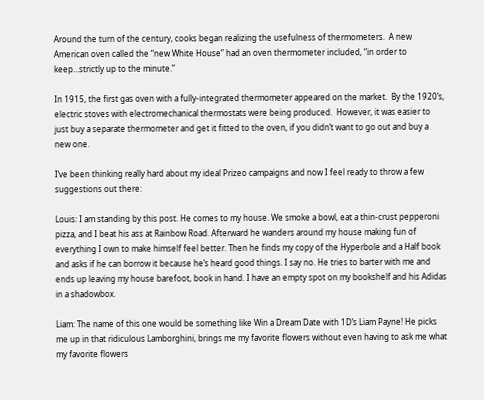Around the turn of the century, cooks began realizing the usefulness of thermometers.  A new American oven called the “new White House” had an oven thermometer included, “in order to keep…strictly up to the minute.”

In 1915, the first gas oven with a fully-integrated thermometer appeared on the market.  By the 1920’s, electric stoves with electromechanical thermostats were being produced.  However, it was easier to just buy a separate thermometer and get it fitted to the oven, if you didn’t want to go out and buy a new one.

I’ve been thinking really hard about my ideal Prizeo campaigns and now I feel ready to throw a few suggestions out there:

Louis: I am standing by this post. He comes to my house. We smoke a bowl, eat a thin-crust pepperoni pizza, and I beat his ass at Rainbow Road. Afterward he wanders around my house making fun of everything I own to make himself feel better. Then he finds my copy of the Hyperbole and a Half book and asks if he can borrow it because he’s heard good things. I say no. He tries to barter with me and ends up leaving my house barefoot, book in hand. I have an empty spot on my bookshelf and his Adidas in a shadowbox.

Liam: The name of this one would be something like Win a Dream Date with 1D’s Liam Payne! He picks me up in that ridiculous Lamborghini, brings me my favorite flowers without even having to ask me what my favorite flowers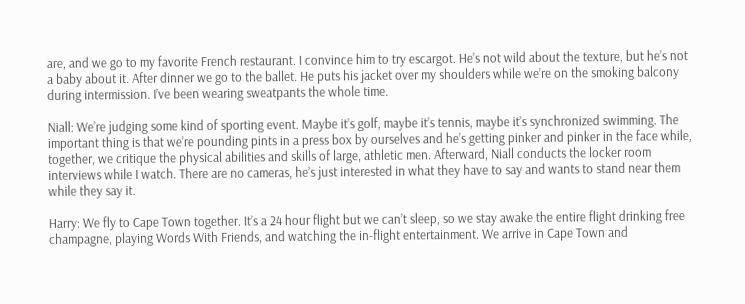are, and we go to my favorite French restaurant. I convince him to try escargot. He’s not wild about the texture, but he’s not a baby about it. After dinner we go to the ballet. He puts his jacket over my shoulders while we’re on the smoking balcony during intermission. I’ve been wearing sweatpants the whole time.

Niall: We’re judging some kind of sporting event. Maybe it’s golf, maybe it’s tennis, maybe it’s synchronized swimming. The important thing is that we’re pounding pints in a press box by ourselves and he’s getting pinker and pinker in the face while, together, we critique the physical abilities and skills of large, athletic men. Afterward, Niall conducts the locker room interviews while I watch. There are no cameras, he’s just interested in what they have to say and wants to stand near them while they say it.

Harry: We fly to Cape Town together. It’s a 24 hour flight but we can’t sleep, so we stay awake the entire flight drinking free champagne, playing Words With Friends, and watching the in-flight entertainment. We arrive in Cape Town and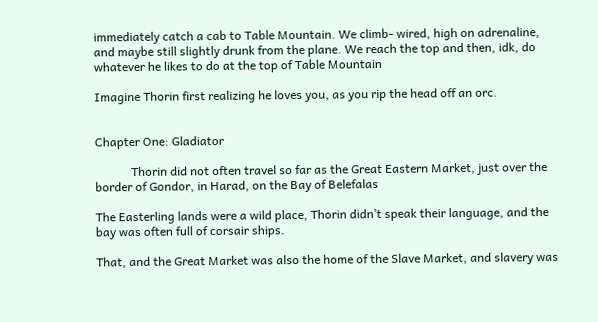immediately catch a cab to Table Mountain. We climb- wired, high on adrenaline, and maybe still slightly drunk from the plane. We reach the top and then, idk, do whatever he likes to do at the top of Table Mountain

Imagine Thorin first realizing he loves you, as you rip the head off an orc.


Chapter One: Gladiator

            Thorin did not often travel so far as the Great Eastern Market, just over the border of Gondor, in Harad, on the Bay of Belefalas

The Easterling lands were a wild place, Thorin didn’t speak their language, and the bay was often full of corsair ships.

That, and the Great Market was also the home of the Slave Market, and slavery was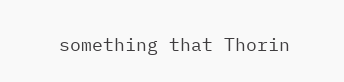something that Thorin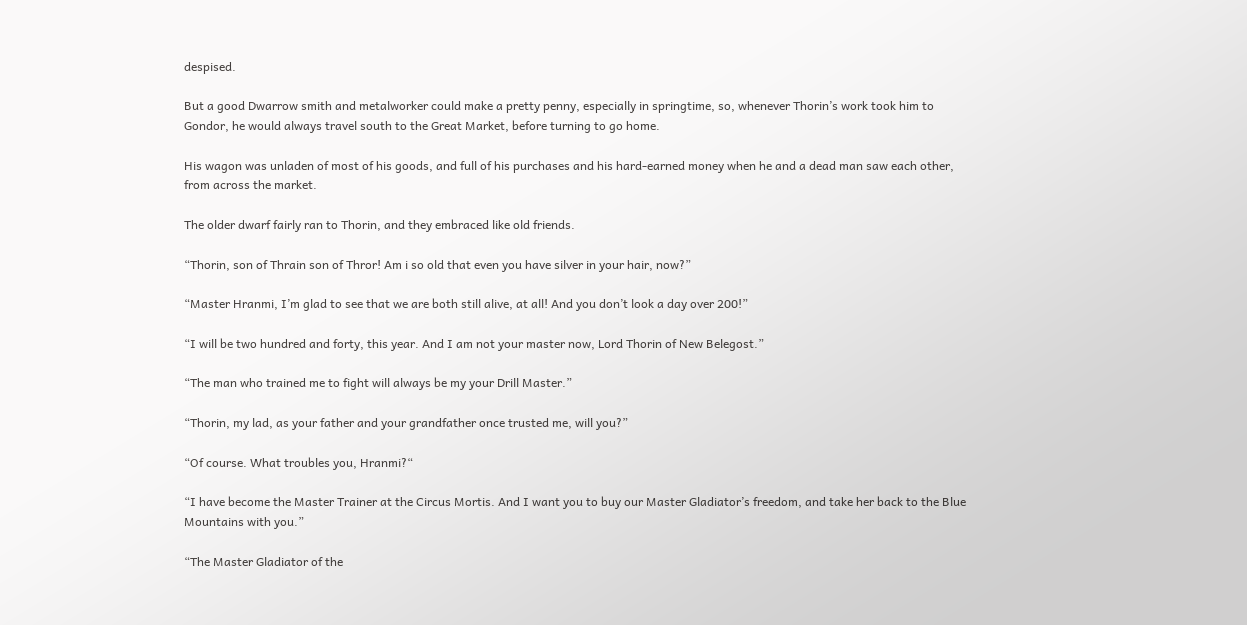despised.

But a good Dwarrow smith and metalworker could make a pretty penny, especially in springtime, so, whenever Thorin’s work took him to Gondor, he would always travel south to the Great Market, before turning to go home.

His wagon was unladen of most of his goods, and full of his purchases and his hard-earned money when he and a dead man saw each other, from across the market.

The older dwarf fairly ran to Thorin, and they embraced like old friends.

“Thorin, son of Thrain son of Thror! Am i so old that even you have silver in your hair, now?”

“Master Hranmi, I’m glad to see that we are both still alive, at all! And you don’t look a day over 200!”

“I will be two hundred and forty, this year. And I am not your master now, Lord Thorin of New Belegost.”

“The man who trained me to fight will always be my your Drill Master.”

“Thorin, my lad, as your father and your grandfather once trusted me, will you?”

“Of course. What troubles you, Hranmi?“

“I have become the Master Trainer at the Circus Mortis. And I want you to buy our Master Gladiator’s freedom, and take her back to the Blue Mountains with you.”

“The Master Gladiator of the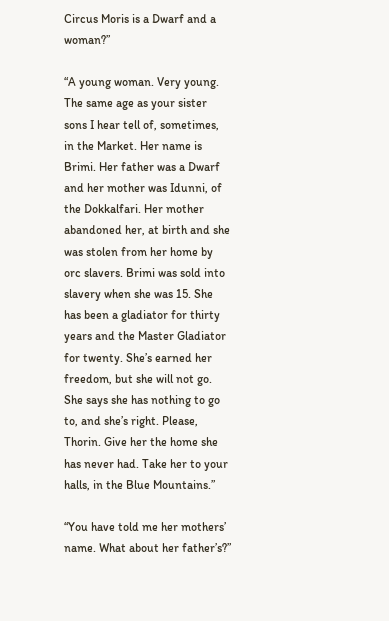Circus Moris is a Dwarf and a woman?”

“A young woman. Very young. The same age as your sister sons I hear tell of, sometimes, in the Market. Her name is Brimi. Her father was a Dwarf and her mother was Idunni, of the Dokkalfari. Her mother abandoned her, at birth and she was stolen from her home by orc slavers. Brimi was sold into slavery when she was 15. She has been a gladiator for thirty years and the Master Gladiator for twenty. She’s earned her freedom, but she will not go. She says she has nothing to go to, and she’s right. Please, Thorin. Give her the home she has never had. Take her to your halls, in the Blue Mountains.”

“You have told me her mothers’ name. What about her father’s?”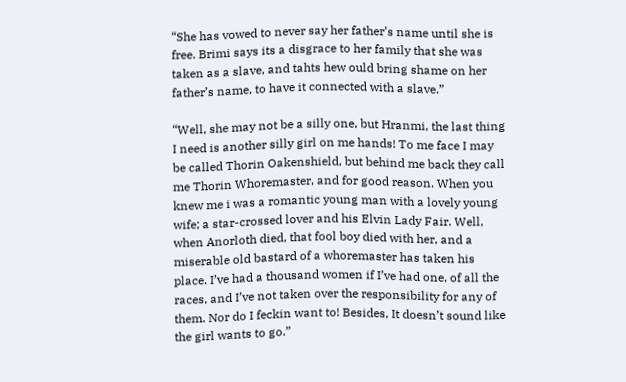“She has vowed to never say her father’s name until she is free. Brimi says its a disgrace to her family that she was taken as a slave, and tahts hew ould bring shame on her father’s name, to have it connected with a slave.”

“Well, she may not be a silly one, but Hranmi, the last thing I need is another silly girl on me hands! To me face I may be called Thorin Oakenshield, but behind me back they call me Thorin Whoremaster, and for good reason. When you knew me i was a romantic young man with a lovely young wife; a star-crossed lover and his Elvin Lady Fair. Well, when Anorloth died, that fool boy died with her, and a miserable old bastard of a whoremaster has taken his place. I’ve had a thousand women if I’ve had one, of all the races, and I’ve not taken over the responsibility for any of them. Nor do I feckin want to! Besides, It doesn’t sound like the girl wants to go.”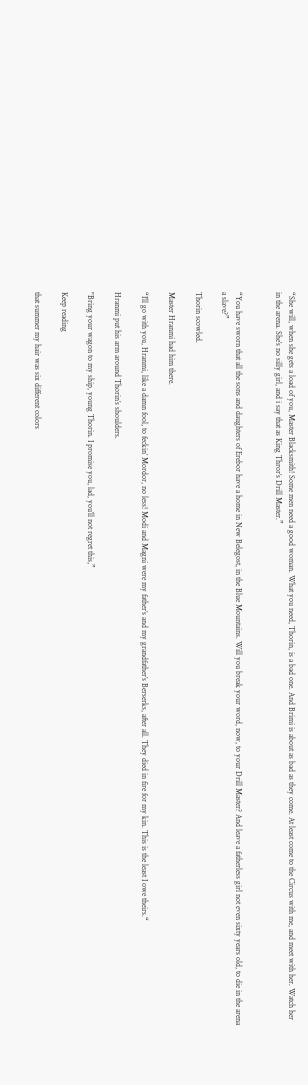“She will, when she gets a load of you, Master Blacksmith! Some men need a good woman. What you need, Thorin, is a bad one. And Brimi is about as bad as they come. At least come to the Circus with me, and meet with her. Watch her in the arena. She’s no silly girl, and i say that as King Thror’s Drill Master.”


“You have sworn that all the sons and daughters of Erebor have a home in New Belegost, in the Blue Mountains. Will you break your word, now, to your Drill Master? And leave a fatherless girl not even sixty years old, to die in the arena a slave?”

Thorin scowled.

Master Hranmi had him there.

“I’ll go with you, Hranmi, like a damn fool, to feckin’ Mordor, no less! Modi and Magni were my father’s and my grandfather’s Berserks, after all. They died in fire for my kin. This is the least I owe theirs.“

Hranmi put his arm around Thorin’s shoulders.

"Bring your wagon to my ship, young Thorin. I promise you, lad, you’ll not regret this,”

Keep reading

that summer my hair was six different colors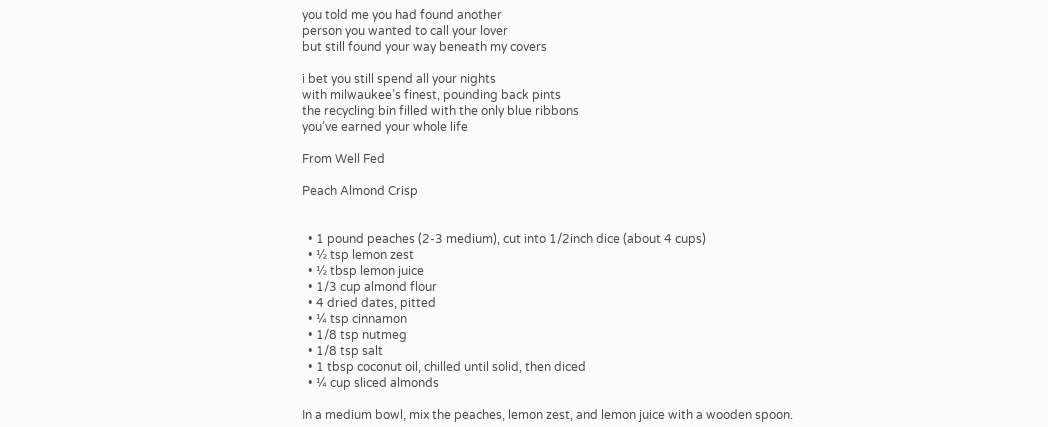you told me you had found another
person you wanted to call your lover
but still found your way beneath my covers

i bet you still spend all your nights
with milwaukee’s finest, pounding back pints
the recycling bin filled with the only blue ribbons
you’ve earned your whole life

From Well Fed

Peach Almond Crisp


  • 1 pound peaches (2-3 medium), cut into 1/2inch dice (about 4 cups)
  • ½ tsp lemon zest
  • ½ tbsp lemon juice
  • 1/3 cup almond flour
  • 4 dried dates, pitted
  • ¼ tsp cinnamon
  • 1/8 tsp nutmeg
  • 1/8 tsp salt
  • 1 tbsp coconut oil, chilled until solid, then diced
  • ¼ cup sliced almonds

In a medium bowl, mix the peaches, lemon zest, and lemon juice with a wooden spoon.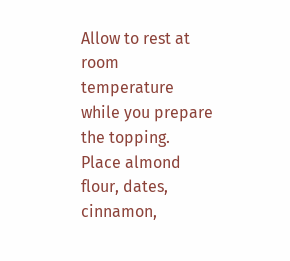Allow to rest at room temperature while you prepare the topping.
Place almond flour, dates, cinnamon,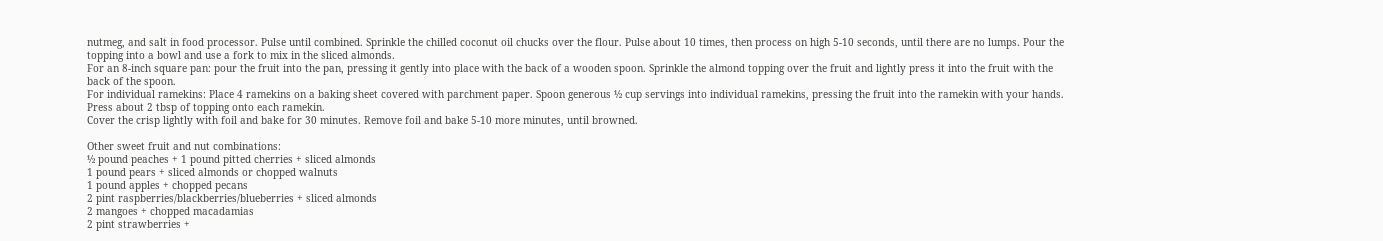nutmeg, and salt in food processor. Pulse until combined. Sprinkle the chilled coconut oil chucks over the flour. Pulse about 10 times, then process on high 5-10 seconds, until there are no lumps. Pour the topping into a bowl and use a fork to mix in the sliced almonds.
For an 8-inch square pan: pour the fruit into the pan, pressing it gently into place with the back of a wooden spoon. Sprinkle the almond topping over the fruit and lightly press it into the fruit with the back of the spoon.
For individual ramekins: Place 4 ramekins on a baking sheet covered with parchment paper. Spoon generous ½ cup servings into individual ramekins, pressing the fruit into the ramekin with your hands. Press about 2 tbsp of topping onto each ramekin.
Cover the crisp lightly with foil and bake for 30 minutes. Remove foil and bake 5-10 more minutes, until browned.

Other sweet fruit and nut combinations:
½ pound peaches + 1 pound pitted cherries + sliced almonds
1 pound pears + sliced almonds or chopped walnuts
1 pound apples + chopped pecans
2 pint raspberries/blackberries/blueberries + sliced almonds
2 mangoes + chopped macadamias
2 pint strawberries +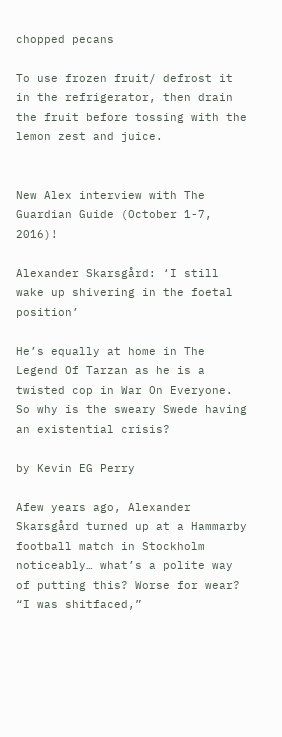chopped pecans

To use frozen fruit/ defrost it in the refrigerator, then drain the fruit before tossing with the lemon zest and juice.


New Alex interview with The Guardian Guide (October 1-7, 2016)!

Alexander Skarsgård: ‘I still wake up shivering in the foetal position’

He’s equally at home in The Legend Of Tarzan as he is a twisted cop in War On Everyone. So why is the sweary Swede having an existential crisis?

by Kevin EG Perry

Afew years ago, Alexander Skarsgård turned up at a Hammarby football match in Stockholm noticeably… what’s a polite way of putting this? Worse for wear? “I was shitfaced,”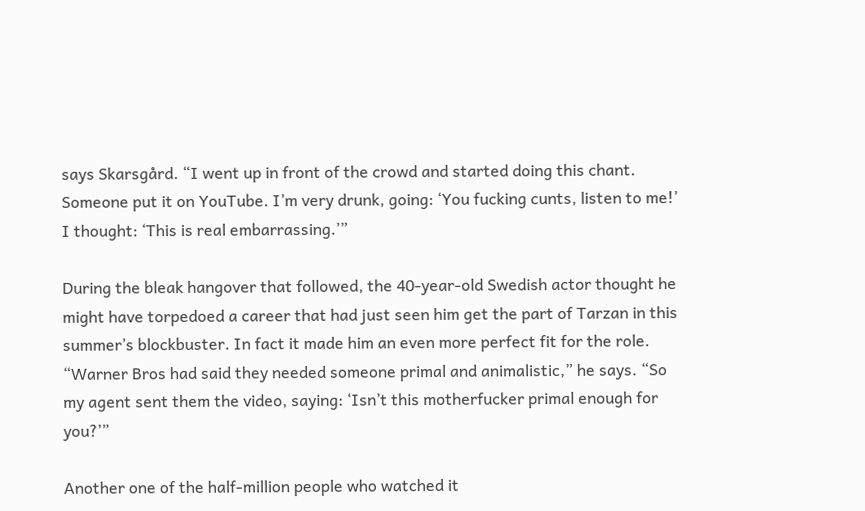says Skarsgård. “I went up in front of the crowd and started doing this chant. Someone put it on YouTube. I’m very drunk, going: ‘You fucking cunts, listen to me!’ I thought: ‘This is real embarrassing.’”

During the bleak hangover that followed, the 40-year-old Swedish actor thought he might have torpedoed a career that had just seen him get the part of Tarzan in this summer’s blockbuster. In fact it made him an even more perfect fit for the role. “Warner Bros had said they needed someone primal and animalistic,” he says. “So my agent sent them the video, saying: ‘Isn’t this motherfucker primal enough for you?’”

Another one of the half-million people who watched it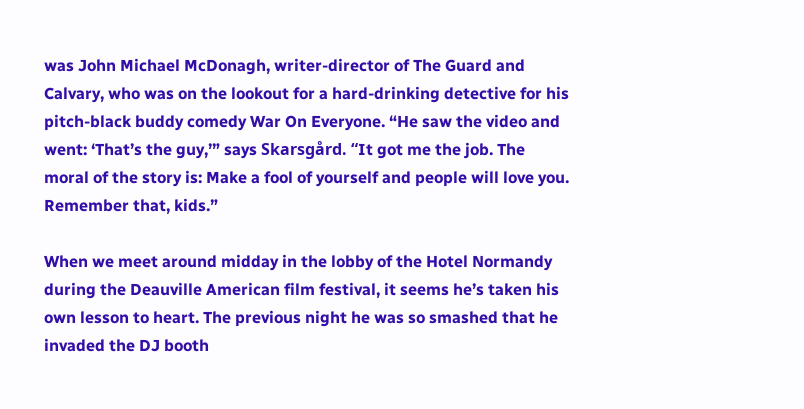was John Michael McDonagh, writer-director of The Guard and Calvary, who was on the lookout for a hard-drinking detective for his pitch-black buddy comedy War On Everyone. “He saw the video and went: ‘That’s the guy,’” says Skarsgård. “It got me the job. The moral of the story is: Make a fool of yourself and people will love you. Remember that, kids.”

When we meet around midday in the lobby of the Hotel Normandy during the Deauville American film festival, it seems he’s taken his own lesson to heart. The previous night he was so smashed that he invaded the DJ booth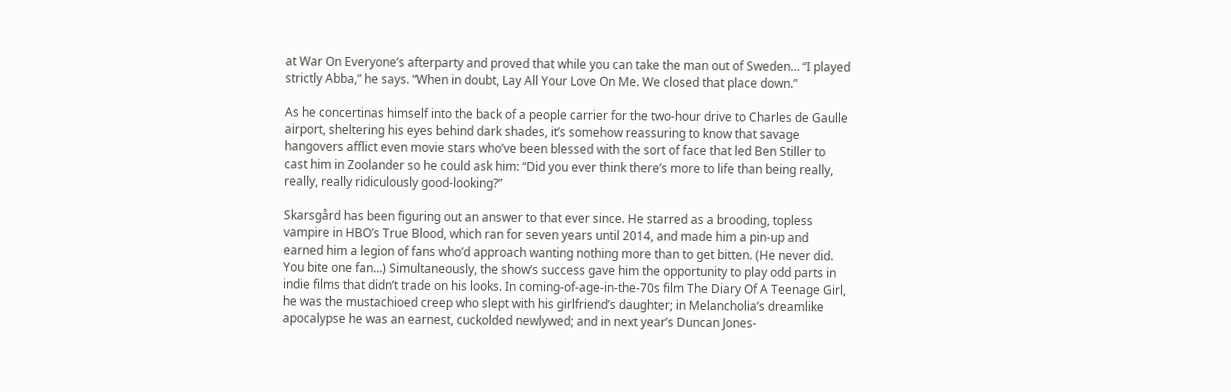at War On Everyone’s afterparty and proved that while you can take the man out of Sweden… “I played strictly Abba,” he says. “When in doubt, Lay All Your Love On Me. We closed that place down.”

As he concertinas himself into the back of a people carrier for the two-hour drive to Charles de Gaulle airport, sheltering his eyes behind dark shades, it’s somehow reassuring to know that savage hangovers afflict even movie stars who’ve been blessed with the sort of face that led Ben Stiller to cast him in Zoolander so he could ask him: “Did you ever think there’s more to life than being really, really, really ridiculously good-looking?”

Skarsgård has been figuring out an answer to that ever since. He starred as a brooding, topless vampire in HBO’s True Blood, which ran for seven years until 2014, and made him a pin-up and earned him a legion of fans who’d approach wanting nothing more than to get bitten. (He never did. You bite one fan…) Simultaneously, the show’s success gave him the opportunity to play odd parts in indie films that didn’t trade on his looks. In coming-of-age-in-the-70s film The Diary Of A Teenage Girl, he was the mustachioed creep who slept with his girlfriend’s daughter; in Melancholia’s dreamlike apocalypse he was an earnest, cuckolded newlywed; and in next year’s Duncan Jones-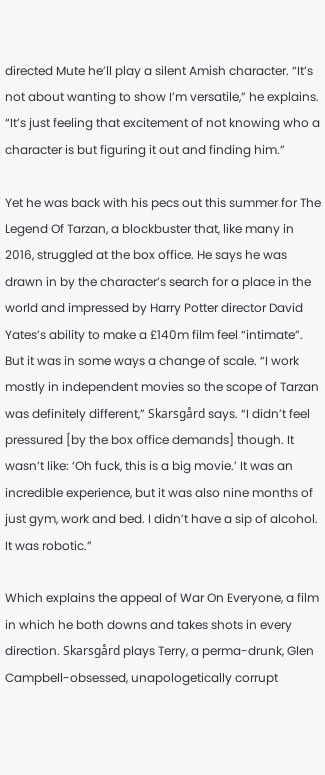directed Mute he’ll play a silent Amish character. “It’s not about wanting to show I’m versatile,” he explains. “It’s just feeling that excitement of not knowing who a character is but figuring it out and finding him.”

Yet he was back with his pecs out this summer for The Legend Of Tarzan, a blockbuster that, like many in 2016, struggled at the box office. He says he was drawn in by the character’s search for a place in the world and impressed by Harry Potter director David Yates’s ability to make a £140m film feel “intimate”. But it was in some ways a change of scale. “I work mostly in independent movies so the scope of Tarzan was definitely different,” Skarsgård says. “I didn’t feel pressured [by the box office demands] though. It wasn’t like: ‘Oh fuck, this is a big movie.’ It was an incredible experience, but it was also nine months of just gym, work and bed. I didn’t have a sip of alcohol. It was robotic.”

Which explains the appeal of War On Everyone, a film in which he both downs and takes shots in every direction. Skarsgård plays Terry, a perma-drunk, Glen Campbell-obsessed, unapologetically corrupt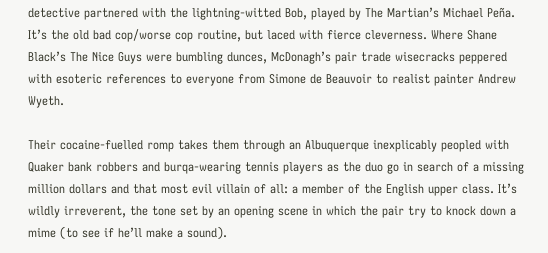detective partnered with the lightning-witted Bob, played by The Martian’s Michael Peña. It’s the old bad cop/worse cop routine, but laced with fierce cleverness. Where Shane Black’s The Nice Guys were bumbling dunces, McDonagh’s pair trade wisecracks peppered with esoteric references to everyone from Simone de Beauvoir to realist painter Andrew Wyeth.

Their cocaine-fuelled romp takes them through an Albuquerque inexplicably peopled with Quaker bank robbers and burqa-wearing tennis players as the duo go in search of a missing million dollars and that most evil villain of all: a member of the English upper class. It’s wildly irreverent, the tone set by an opening scene in which the pair try to knock down a mime (to see if he’ll make a sound).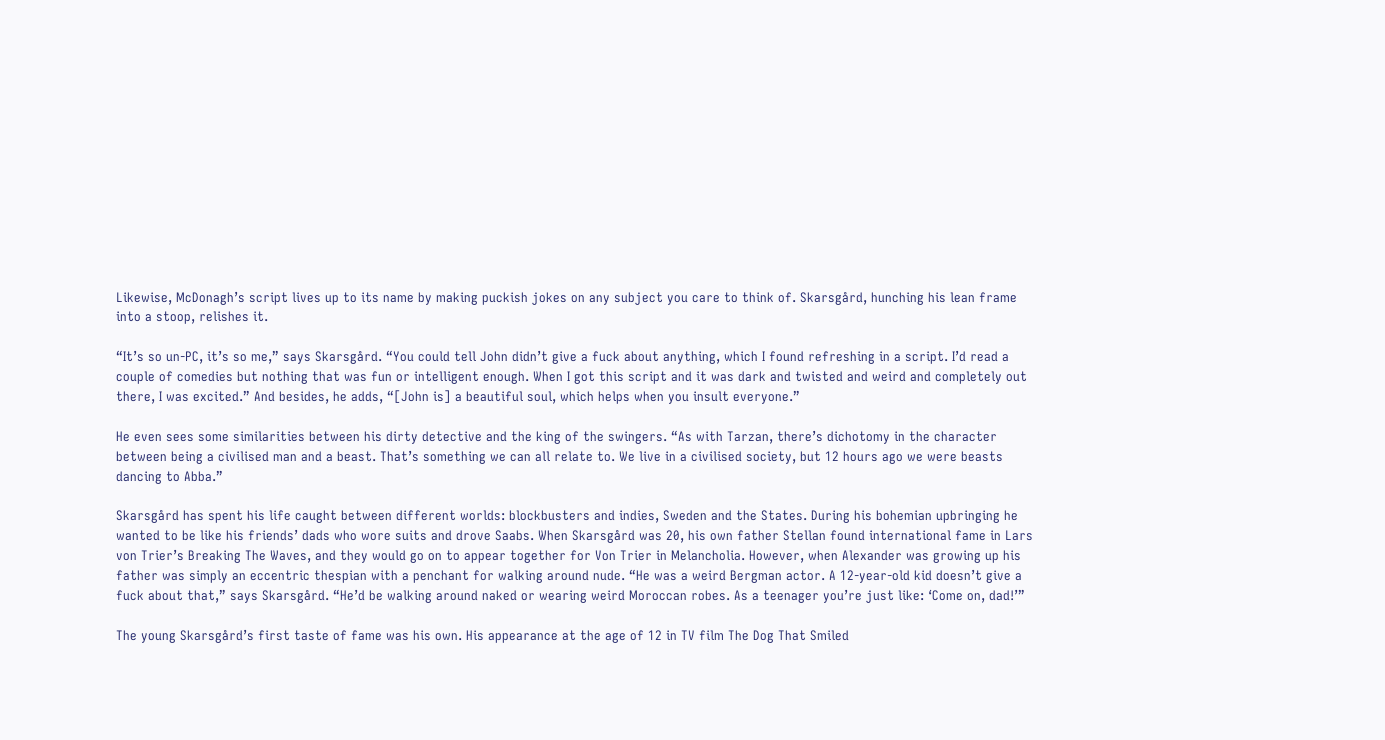Likewise, McDonagh’s script lives up to its name by making puckish jokes on any subject you care to think of. Skarsgård, hunching his lean frame into a stoop, relishes it.

“It’s so un-PC, it’s so me,” says Skarsgård. “You could tell John didn’t give a fuck about anything, which I found refreshing in a script. I’d read a couple of comedies but nothing that was fun or intelligent enough. When I got this script and it was dark and twisted and weird and completely out there, I was excited.” And besides, he adds, “[John is] a beautiful soul, which helps when you insult everyone.”

He even sees some similarities between his dirty detective and the king of the swingers. “As with Tarzan, there’s dichotomy in the character between being a civilised man and a beast. That’s something we can all relate to. We live in a civilised society, but 12 hours ago we were beasts dancing to Abba.”

Skarsgård has spent his life caught between different worlds: blockbusters and indies, Sweden and the States. During his bohemian upbringing he wanted to be like his friends’ dads who wore suits and drove Saabs. When Skarsgård was 20, his own father Stellan found international fame in Lars von Trier’s Breaking The Waves, and they would go on to appear together for Von Trier in Melancholia. However, when Alexander was growing up his father was simply an eccentric thespian with a penchant for walking around nude. “He was a weird Bergman actor. A 12-year-old kid doesn’t give a fuck about that,” says Skarsgård. “He’d be walking around naked or wearing weird Moroccan robes. As a teenager you’re just like: ‘Come on, dad!’”

The young Skarsgård’s first taste of fame was his own. His appearance at the age of 12 in TV film The Dog That Smiled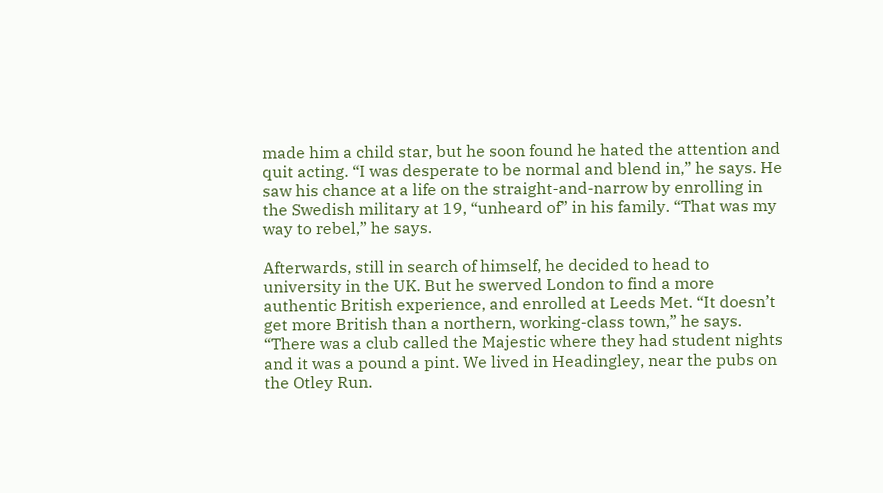made him a child star, but he soon found he hated the attention and quit acting. “I was desperate to be normal and blend in,” he says. He saw his chance at a life on the straight-and-narrow by enrolling in the Swedish military at 19, “unheard of” in his family. “That was my way to rebel,” he says.

Afterwards, still in search of himself, he decided to head to university in the UK. But he swerved London to find a more authentic British experience, and enrolled at Leeds Met. “It doesn’t get more British than a northern, working-class town,” he says. “There was a club called the Majestic where they had student nights and it was a pound a pint. We lived in Headingley, near the pubs on the Otley Run.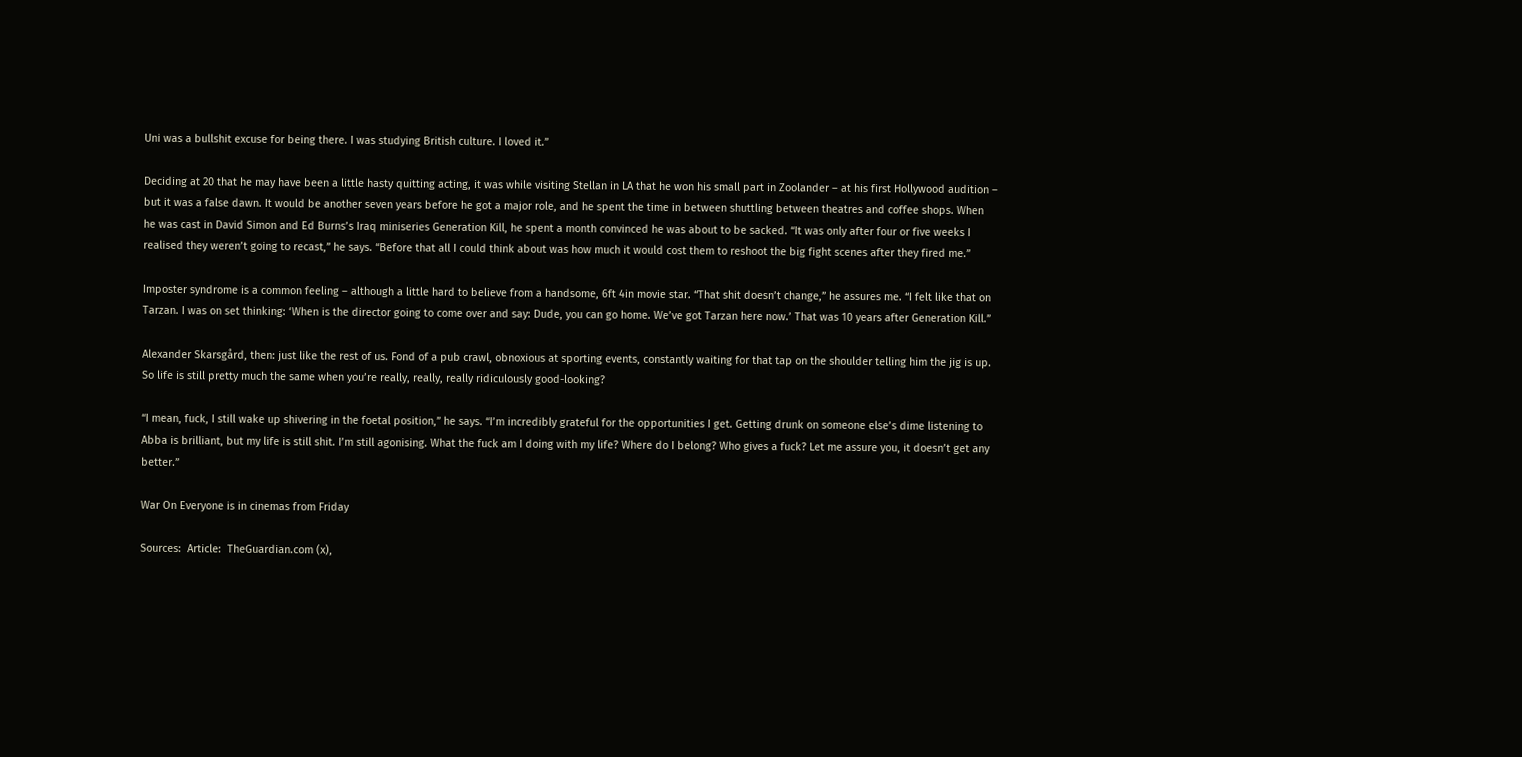Uni was a bullshit excuse for being there. I was studying British culture. I loved it.”

Deciding at 20 that he may have been a little hasty quitting acting, it was while visiting Stellan in LA that he won his small part in Zoolander – at his first Hollywood audition – but it was a false dawn. It would be another seven years before he got a major role, and he spent the time in between shuttling between theatres and coffee shops. When he was cast in David Simon and Ed Burns’s Iraq miniseries Generation Kill, he spent a month convinced he was about to be sacked. “It was only after four or five weeks I realised they weren’t going to recast,” he says. “Before that all I could think about was how much it would cost them to reshoot the big fight scenes after they fired me.”

Imposter syndrome is a common feeling – although a little hard to believe from a handsome, 6ft 4in movie star. “That shit doesn’t change,” he assures me. “I felt like that on Tarzan. I was on set thinking: ‘When is the director going to come over and say: Dude, you can go home. We’ve got Tarzan here now.’ That was 10 years after Generation Kill.”

Alexander Skarsgård, then: just like the rest of us. Fond of a pub crawl, obnoxious at sporting events, constantly waiting for that tap on the shoulder telling him the jig is up. So life is still pretty much the same when you’re really, really, really ridiculously good-looking?

“I mean, fuck, I still wake up shivering in the foetal position,” he says. “I’m incredibly grateful for the opportunities I get. Getting drunk on someone else’s dime listening to Abba is brilliant, but my life is still shit. I’m still agonising. What the fuck am I doing with my life? Where do I belong? Who gives a fuck? Let me assure you, it doesn’t get any better.”

War On Everyone is in cinemas from Friday

Sources:  Article:  TheGuardian.com (x),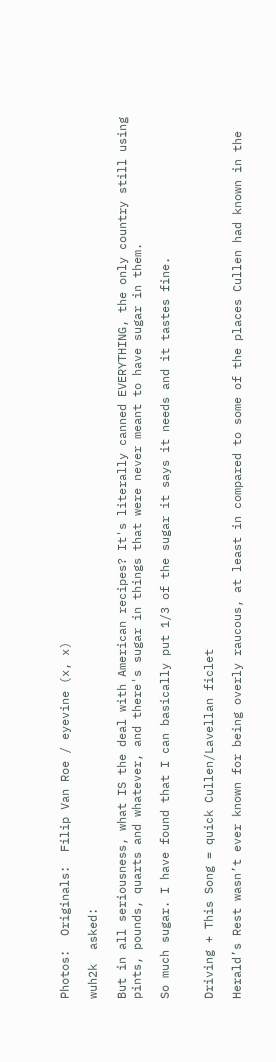Photos:  Originals:  Filip Van Roe / eyevine (x, x)

wuh2k  asked:

But in all seriousness, what IS the deal with American recipes? It's literally canned EVERYTHING, the only country still using pints, pounds, quarts and whatever, and there's sugar in things that were never meant to have sugar in them.

So much sugar. I have found that I can basically put 1/3 of the sugar it says it needs and it tastes fine.


Driving + This Song = quick Cullen/Lavellan ficlet

Herald’s Rest wasn’t ever known for being overly raucous, at least in compared to some of the places Cullen had known in the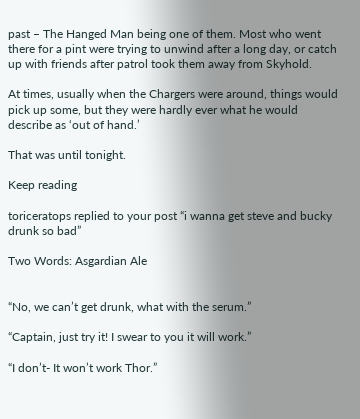past – The Hanged Man being one of them. Most who went there for a pint were trying to unwind after a long day, or catch up with friends after patrol took them away from Skyhold.

At times, usually when the Chargers were around, things would pick up some, but they were hardly ever what he would describe as ‘out of hand.’

That was until tonight.

Keep reading

toriceratops replied to your post “i wanna get steve and bucky drunk so bad”

Two Words: Asgardian Ale


“No, we can’t get drunk, what with the serum.”

“Captain, just try it! I swear to you it will work.”

“I don’t- It won’t work Thor.”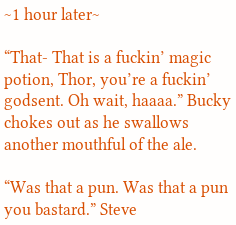~1 hour later~

“That- That is a fuckin’ magic potion, Thor, you’re a fuckin’ godsent. Oh wait, haaaa.” Bucky chokes out as he swallows another mouthful of the ale.

“Was that a pun. Was that a pun you bastard.” Steve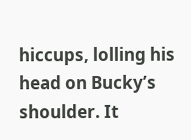hiccups, lolling his head on Bucky’s shoulder. It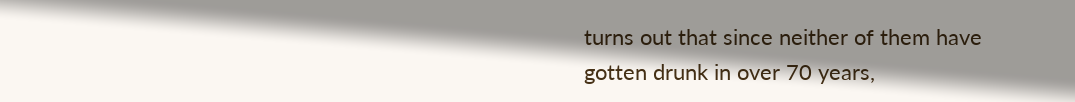turns out that since neither of them have gotten drunk in over 70 years,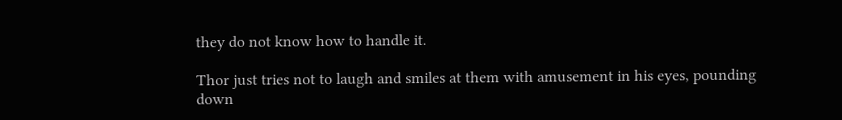they do not know how to handle it.

Thor just tries not to laugh and smiles at them with amusement in his eyes, pounding down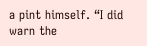a pint himself. “I did warn the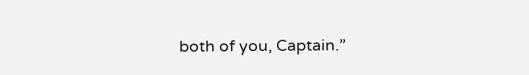both of you, Captain.”